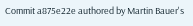Commit a875e22e authored by Martin Bauer's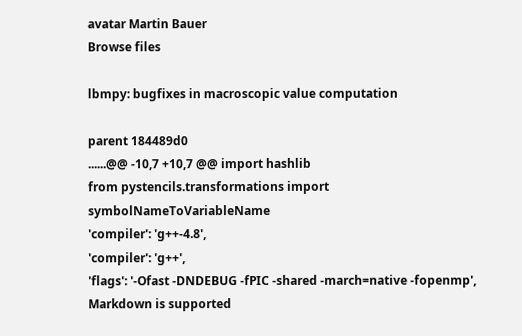avatar Martin Bauer
Browse files

lbmpy: bugfixes in macroscopic value computation

parent 184489d0
......@@ -10,7 +10,7 @@ import hashlib
from pystencils.transformations import symbolNameToVariableName
'compiler': 'g++-4.8',
'compiler': 'g++',
'flags': '-Ofast -DNDEBUG -fPIC -shared -march=native -fopenmp',
Markdown is supported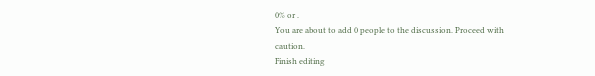0% or .
You are about to add 0 people to the discussion. Proceed with caution.
Finish editing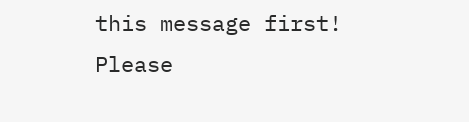this message first!
Please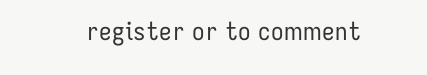register or to comment